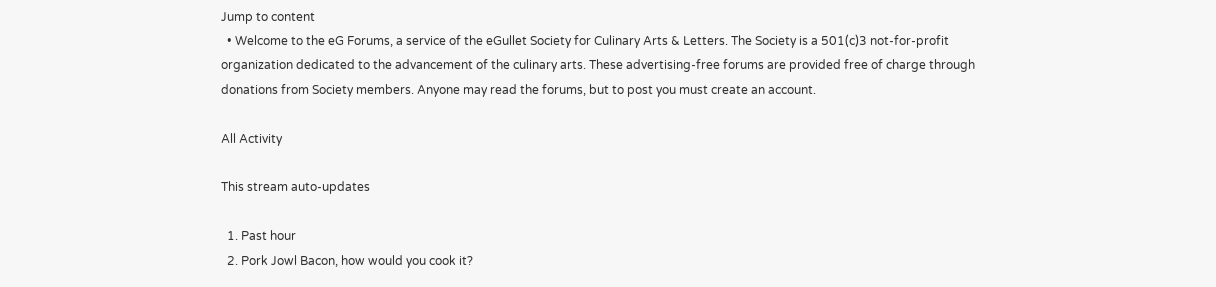Jump to content
  • Welcome to the eG Forums, a service of the eGullet Society for Culinary Arts & Letters. The Society is a 501(c)3 not-for-profit organization dedicated to the advancement of the culinary arts. These advertising-free forums are provided free of charge through donations from Society members. Anyone may read the forums, but to post you must create an account.

All Activity

This stream auto-updates

  1. Past hour
  2. Pork Jowl Bacon, how would you cook it?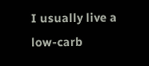I usually live a low-carb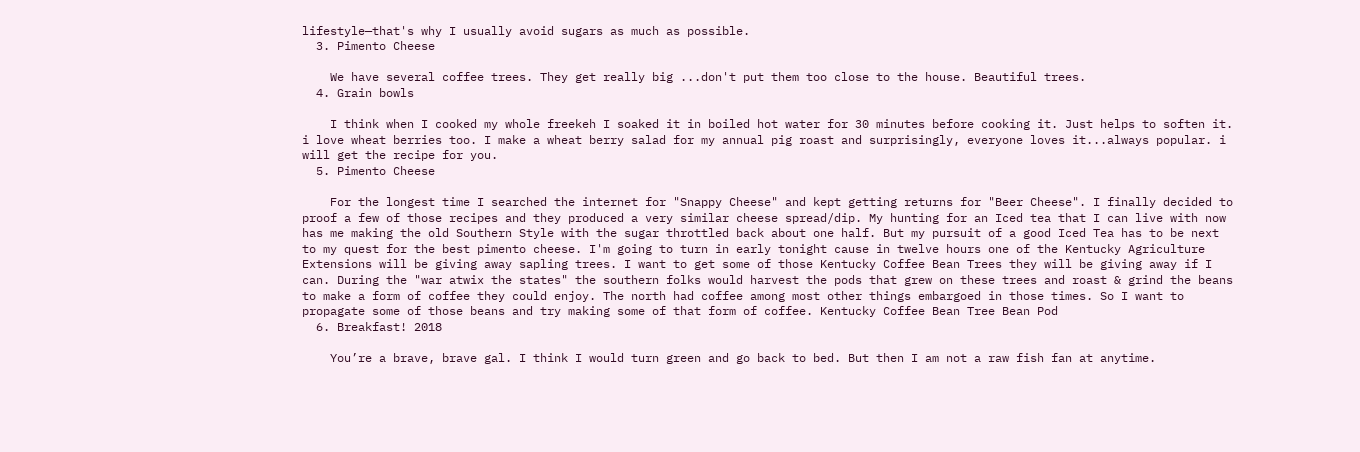lifestyle—that's why I usually avoid sugars as much as possible.
  3. Pimento Cheese

    We have several coffee trees. They get really big ...don't put them too close to the house. Beautiful trees.
  4. Grain bowls

    I think when I cooked my whole freekeh I soaked it in boiled hot water for 30 minutes before cooking it. Just helps to soften it. i love wheat berries too. I make a wheat berry salad for my annual pig roast and surprisingly, everyone loves it...always popular. i will get the recipe for you.
  5. Pimento Cheese

    For the longest time I searched the internet for "Snappy Cheese" and kept getting returns for "Beer Cheese". I finally decided to proof a few of those recipes and they produced a very similar cheese spread/dip. My hunting for an Iced tea that I can live with now has me making the old Southern Style with the sugar throttled back about one half. But my pursuit of a good Iced Tea has to be next to my quest for the best pimento cheese. I'm going to turn in early tonight cause in twelve hours one of the Kentucky Agriculture Extensions will be giving away sapling trees. I want to get some of those Kentucky Coffee Bean Trees they will be giving away if I can. During the "war atwix the states" the southern folks would harvest the pods that grew on these trees and roast & grind the beans to make a form of coffee they could enjoy. The north had coffee among most other things embargoed in those times. So I want to propagate some of those beans and try making some of that form of coffee. Kentucky Coffee Bean Tree Bean Pod
  6. Breakfast! 2018

    You’re a brave, brave gal. I think I would turn green and go back to bed. But then I am not a raw fish fan at anytime.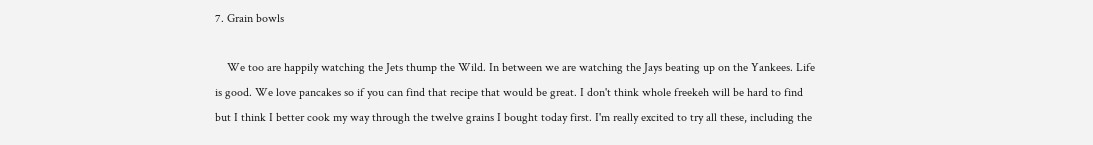7. Grain bowls

    We too are happily watching the Jets thump the Wild. In between we are watching the Jays beating up on the Yankees. Life is good. We love pancakes so if you can find that recipe that would be great. I don't think whole freekeh will be hard to find but I think I better cook my way through the twelve grains I bought today first. I'm really excited to try all these, including the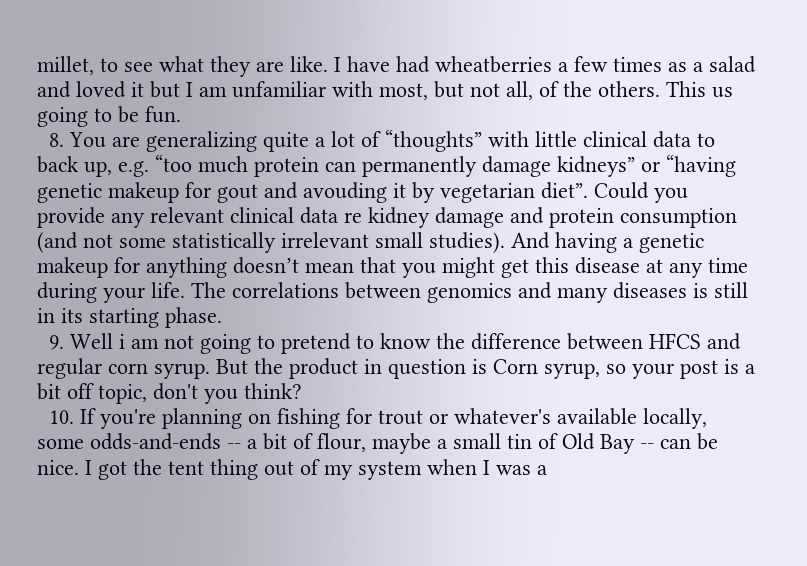millet, to see what they are like. I have had wheatberries a few times as a salad and loved it but I am unfamiliar with most, but not all, of the others. This us going to be fun.
  8. You are generalizing quite a lot of “thoughts” with little clinical data to back up, e.g. “too much protein can permanently damage kidneys” or “having genetic makeup for gout and avouding it by vegetarian diet”. Could you provide any relevant clinical data re kidney damage and protein consumption (and not some statistically irrelevant small studies). And having a genetic makeup for anything doesn’t mean that you might get this disease at any time during your life. The correlations between genomics and many diseases is still in its starting phase.
  9. Well i am not going to pretend to know the difference between HFCS and regular corn syrup. But the product in question is Corn syrup, so your post is a bit off topic, don't you think?
  10. If you're planning on fishing for trout or whatever's available locally, some odds-and-ends -- a bit of flour, maybe a small tin of Old Bay -- can be nice. I got the tent thing out of my system when I was a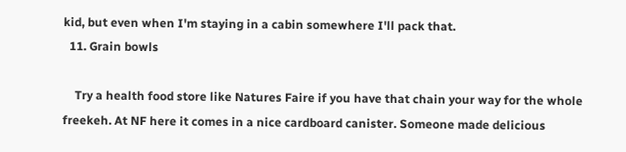kid, but even when I'm staying in a cabin somewhere I'll pack that.
  11. Grain bowls

    Try a health food store like Natures Faire if you have that chain your way for the whole freekeh. At NF here it comes in a nice cardboard canister. Someone made delicious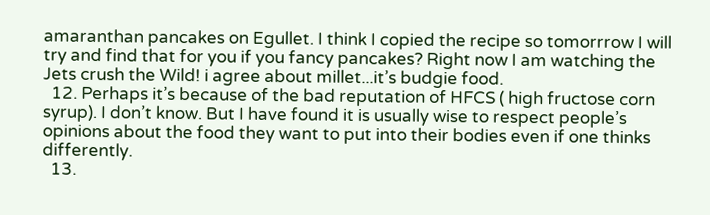amaranthan pancakes on Egullet. I think I copied the recipe so tomorrrow I will try and find that for you if you fancy pancakes? Right now I am watching the Jets crush the Wild! i agree about millet...it’s budgie food.
  12. Perhaps it’s because of the bad reputation of HFCS ( high fructose corn syrup). I don’t know. But I have found it is usually wise to respect people’s opinions about the food they want to put into their bodies even if one thinks differently.
  13.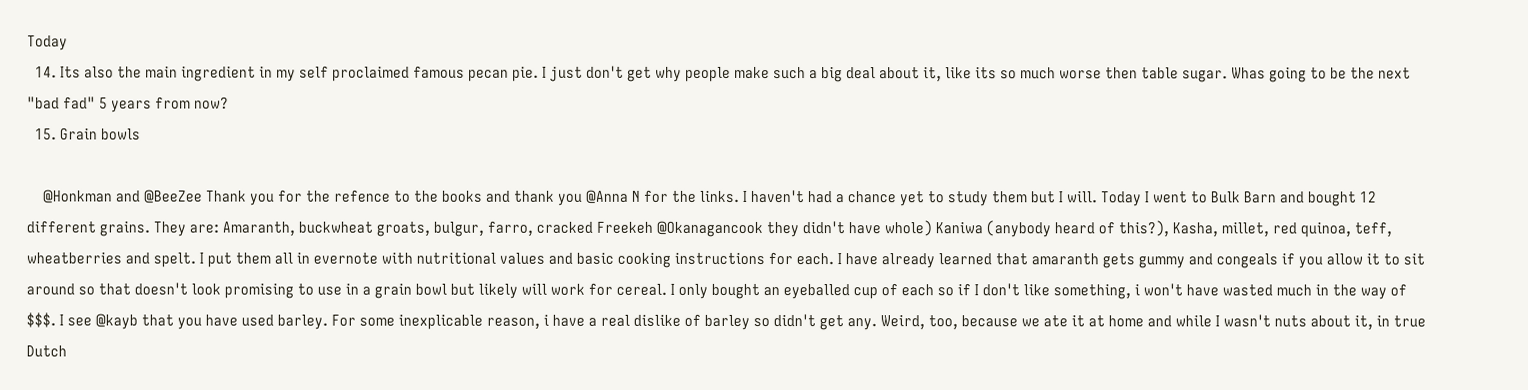Today
  14. Its also the main ingredient in my self proclaimed famous pecan pie. I just don't get why people make such a big deal about it, like its so much worse then table sugar. Whas going to be the next "bad fad" 5 years from now?
  15. Grain bowls

    @Honkman and @BeeZee Thank you for the refence to the books and thank you @Anna N for the links. I haven't had a chance yet to study them but I will. Today I went to Bulk Barn and bought 12 different grains. They are: Amaranth, buckwheat groats, bulgur, farro, cracked Freekeh @Okanagancook they didn't have whole) Kaniwa (anybody heard of this?), Kasha, millet, red quinoa, teff, wheatberries and spelt. I put them all in evernote with nutritional values and basic cooking instructions for each. I have already learned that amaranth gets gummy and congeals if you allow it to sit around so that doesn't look promising to use in a grain bowl but likely will work for cereal. I only bought an eyeballed cup of each so if I don't like something, i won't have wasted much in the way of $$$. I see @kayb that you have used barley. For some inexplicable reason, i have a real dislike of barley so didn't get any. Weird, too, because we ate it at home and while I wasn't nuts about it, in true Dutch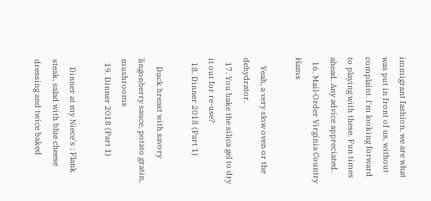immigrant fashion, we are what was put in front of us, without complaint. I'm looking forward to playing with these. Fun times ahead. Any advice appreciated.
  16. Mail-Order Virginia Country Hams

    Yeah, a very slow oven or the dehydrator.
  17. You bake the silica gel to dry it out for re-use?
  18. Dinner 2018 (Part 1)

    Duck breast with savory lingonberry sauce, potato gratin, mushrooms
  19. Dinner 2018 (Part 1)

    Dinner at my Niece's ; Flank steak, salad with blue cheese dressing and twice baked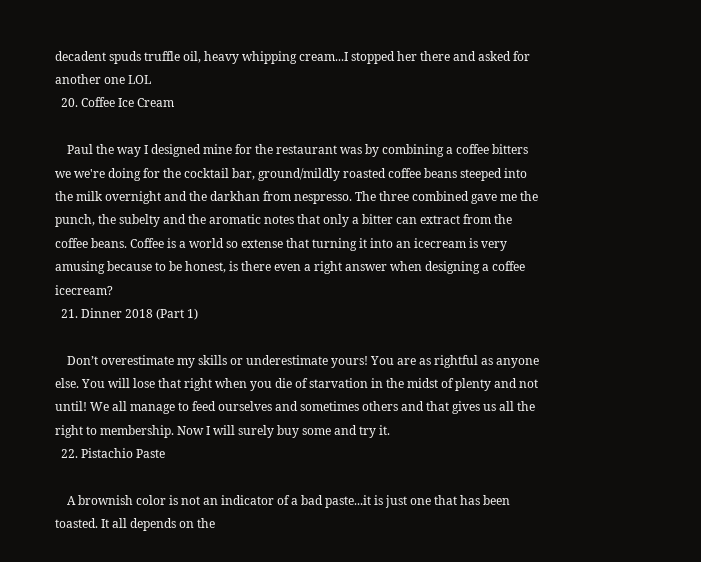decadent spuds truffle oil, heavy whipping cream...I stopped her there and asked for another one LOL
  20. Coffee Ice Cream

    Paul the way I designed mine for the restaurant was by combining a coffee bitters we we're doing for the cocktail bar, ground/mildly roasted coffee beans steeped into the milk overnight and the darkhan from nespresso. The three combined gave me the punch, the subelty and the aromatic notes that only a bitter can extract from the coffee beans. Coffee is a world so extense that turning it into an icecream is very amusing because to be honest, is there even a right answer when designing a coffee icecream?
  21. Dinner 2018 (Part 1)

    Don’t overestimate my skills or underestimate yours! You are as rightful as anyone else. You will lose that right when you die of starvation in the midst of plenty and not until! We all manage to feed ourselves and sometimes others and that gives us all the right to membership. Now I will surely buy some and try it.
  22. Pistachio Paste

    A brownish color is not an indicator of a bad paste...it is just one that has been toasted. It all depends on the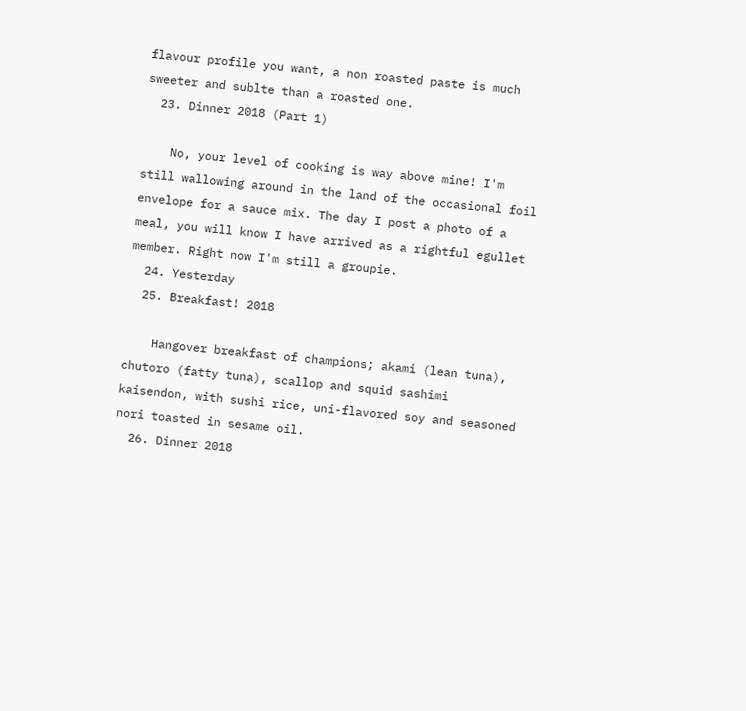flavour profile you want, a non roasted paste is much sweeter and sublte than a roasted one.
  23. Dinner 2018 (Part 1)

    No, your level of cooking is way above mine! I'm still wallowing around in the land of the occasional foil envelope for a sauce mix. The day I post a photo of a meal, you will know I have arrived as a rightful egullet member. Right now I'm still a groupie.
  24. Yesterday
  25. Breakfast! 2018

    Hangover breakfast of champions; akami (lean tuna), chutoro (fatty tuna), scallop and squid sashimi kaisendon, with sushi rice, uni-flavored soy and seasoned nori toasted in sesame oil.
  26. Dinner 2018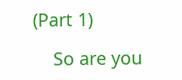(Part 1)

    So are you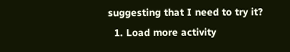suggesting that I need to try it?
  1. Load more activity